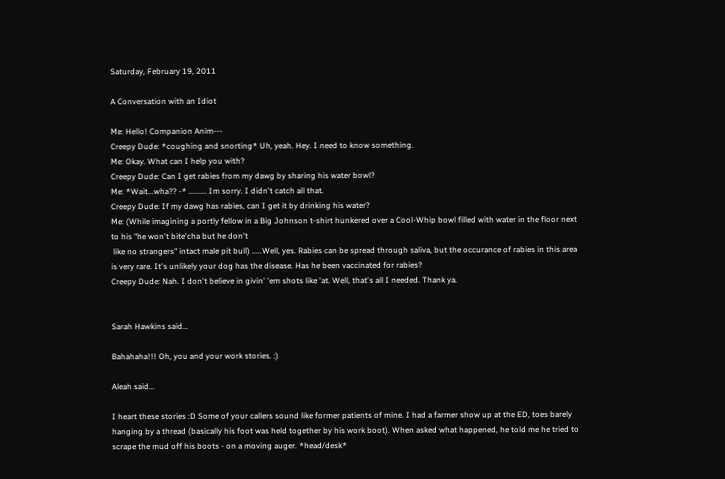Saturday, February 19, 2011

A Conversation with an Idiot

Me: Hello! Companion Anim---
Creepy Dude: *coughing and snorting* Uh, yeah. Hey. I need to know something.
Me: Okay. What can I help you with?
Creepy Dude: Can I get rabies from my dawg by sharing his water bowl?
Me: *Wait...wha?? -* ......... Im sorry. I didn't catch all that.
Creepy Dude: If my dawg has rabies, can I get it by drinking his water?
Me: (While imagining a portly fellow in a Big Johnson t-shirt hunkered over a Cool-Whip bowl filled with water in the floor next to his "he won't bite'cha but he don't
 like no strangers" intact male pit bull) .....Well, yes. Rabies can be spread through saliva, but the occurance of rabies in this area is very rare. It's unlikely your dog has the disease. Has he been vaccinated for rabies?
Creepy Dude: Nah. I don't believe in givin' 'em shots like 'at. Well, that's all I needed. Thank ya.


Sarah Hawkins said...

Bahahaha!!! Oh, you and your work stories. :)

Aleah said...

I heart these stories :D Some of your callers sound like former patients of mine. I had a farmer show up at the ED, toes barely hanging by a thread (basically his foot was held together by his work boot). When asked what happened, he told me he tried to scrape the mud off his boots - on a moving auger. *head/desk*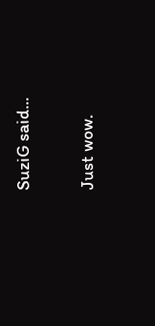SuziG said...

Just wow.